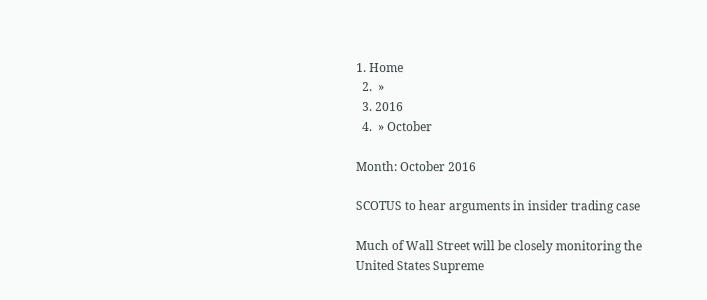1. Home
  2.  »
  3. 2016
  4.  » October

Month: October 2016

SCOTUS to hear arguments in insider trading case

Much of Wall Street will be closely monitoring the United States Supreme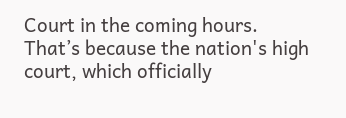Court in the coming hours. That’s because the nation's high court, which officially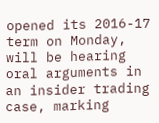opened its 2016-17 term on Monday, will be hearing oral arguments in an insider trading case, marking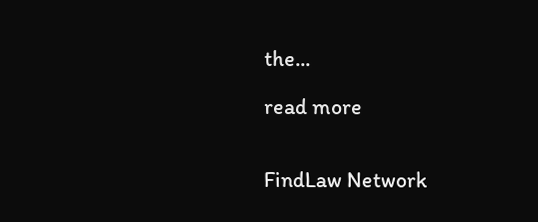the...

read more


FindLaw Network